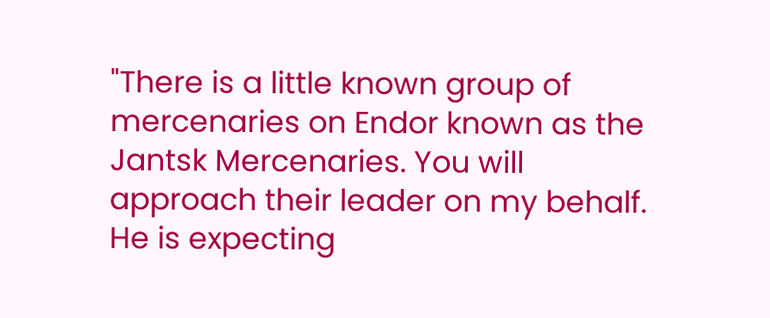"There is a little known group of mercenaries on Endor known as the Jantsk Mercenaries. You will approach their leader on my behalf. He is expecting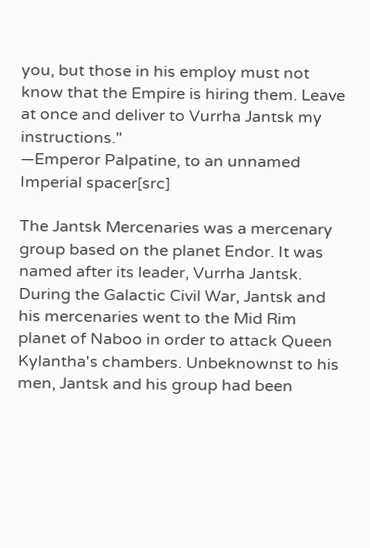you, but those in his employ must not know that the Empire is hiring them. Leave at once and deliver to Vurrha Jantsk my instructions."
―Emperor Palpatine, to an unnamed Imperial spacer[src]

The Jantsk Mercenaries was a mercenary group based on the planet Endor. It was named after its leader, Vurrha Jantsk. During the Galactic Civil War, Jantsk and his mercenaries went to the Mid Rim planet of Naboo in order to attack Queen Kylantha's chambers. Unbeknownst to his men, Jantsk and his group had been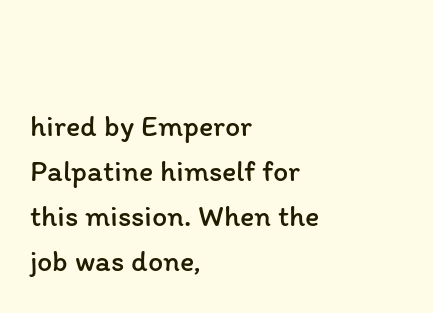hired by Emperor Palpatine himself for this mission. When the job was done,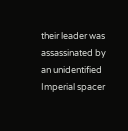their leader was assassinated by an unidentified Imperial spacer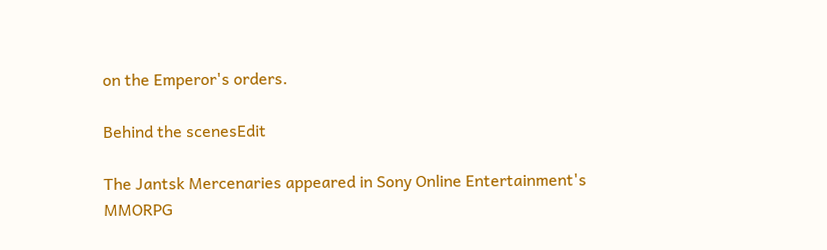on the Emperor's orders.

Behind the scenesEdit

The Jantsk Mercenaries appeared in Sony Online Entertainment's MMORPG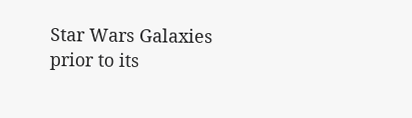Star Wars Galaxies prior to its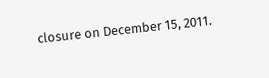closure on December 15, 2011.